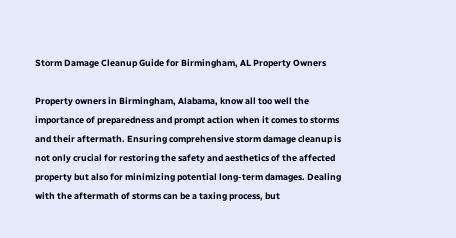Storm Damage Cleanup Guide for Birmingham, AL Property Owners

Property owners in Birmingham, Alabama, know all too well the importance of preparedness and prompt action when it comes to storms and their aftermath. Ensuring comprehensive storm damage cleanup is not only crucial for restoring the safety and aesthetics of the affected property but also for minimizing potential long-term damages. Dealing with the aftermath of storms can be a taxing process, but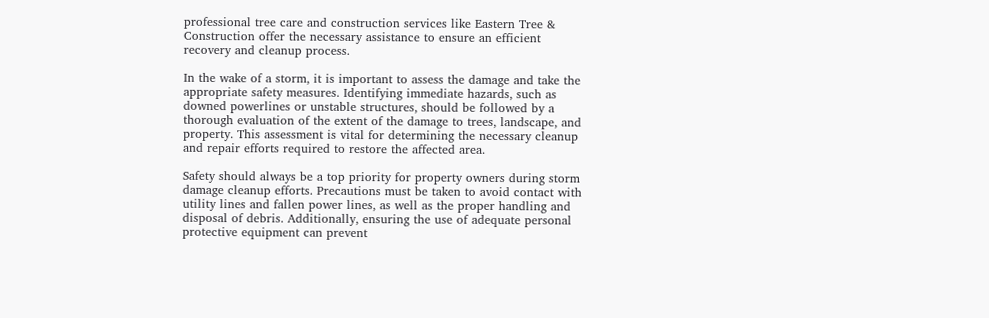professional tree care and construction services like Eastern Tree & Construction offer the necessary assistance to ensure an efficient recovery and cleanup process.

In the wake of a storm, it is important to assess the damage and take the appropriate safety measures. Identifying immediate hazards, such as downed powerlines or unstable structures, should be followed by a thorough evaluation of the extent of the damage to trees, landscape, and property. This assessment is vital for determining the necessary cleanup and repair efforts required to restore the affected area.

Safety should always be a top priority for property owners during storm damage cleanup efforts. Precautions must be taken to avoid contact with utility lines and fallen power lines, as well as the proper handling and disposal of debris. Additionally, ensuring the use of adequate personal protective equipment can prevent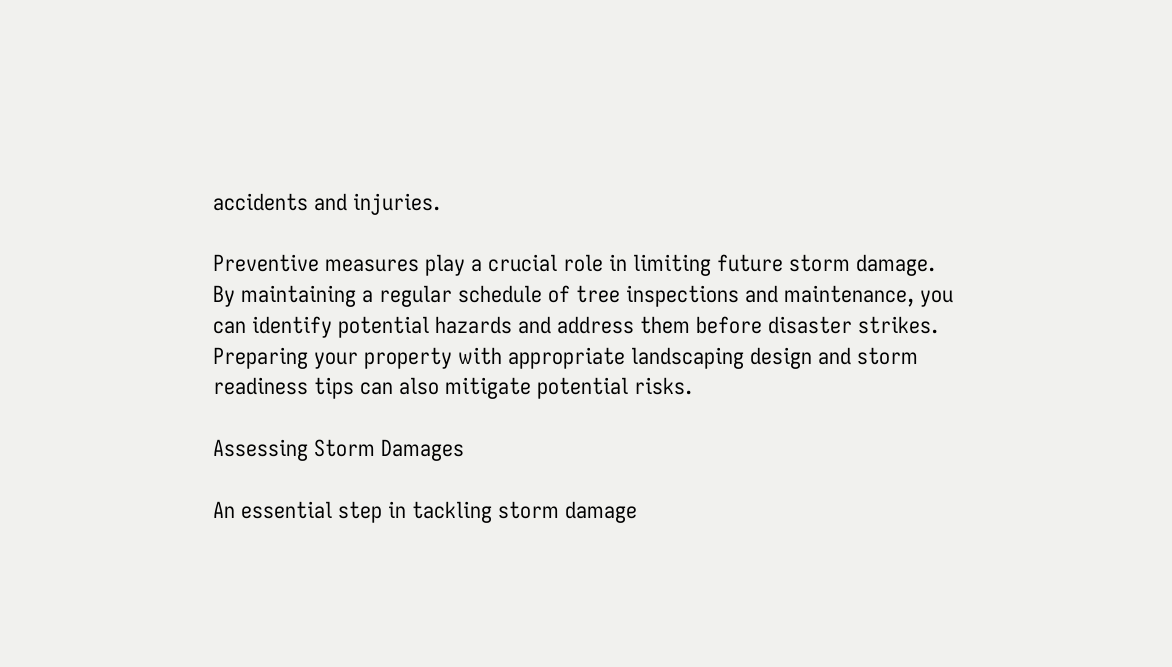accidents and injuries.

Preventive measures play a crucial role in limiting future storm damage. By maintaining a regular schedule of tree inspections and maintenance, you can identify potential hazards and address them before disaster strikes. Preparing your property with appropriate landscaping design and storm readiness tips can also mitigate potential risks.

Assessing Storm Damages

An essential step in tackling storm damage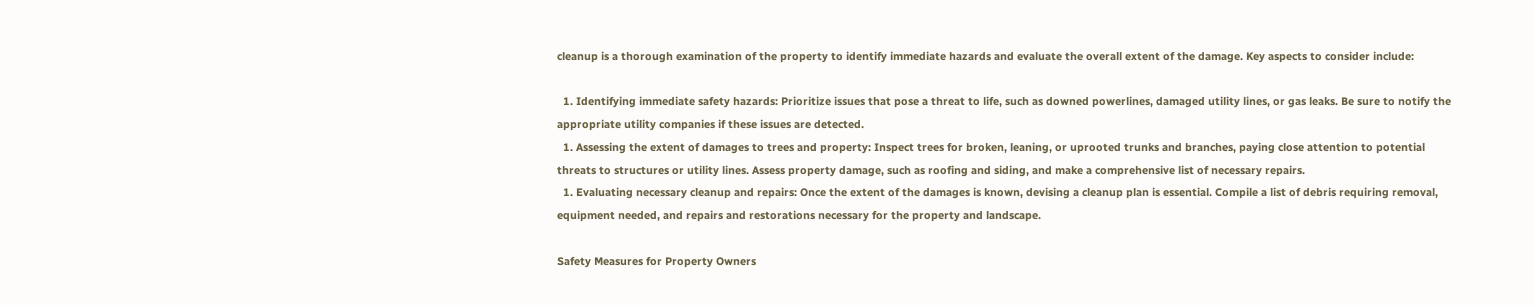cleanup is a thorough examination of the property to identify immediate hazards and evaluate the overall extent of the damage. Key aspects to consider include:

  1. Identifying immediate safety hazards: Prioritize issues that pose a threat to life, such as downed powerlines, damaged utility lines, or gas leaks. Be sure to notify the appropriate utility companies if these issues are detected.
  1. Assessing the extent of damages to trees and property: Inspect trees for broken, leaning, or uprooted trunks and branches, paying close attention to potential threats to structures or utility lines. Assess property damage, such as roofing and siding, and make a comprehensive list of necessary repairs.
  1. Evaluating necessary cleanup and repairs: Once the extent of the damages is known, devising a cleanup plan is essential. Compile a list of debris requiring removal, equipment needed, and repairs and restorations necessary for the property and landscape.

Safety Measures for Property Owners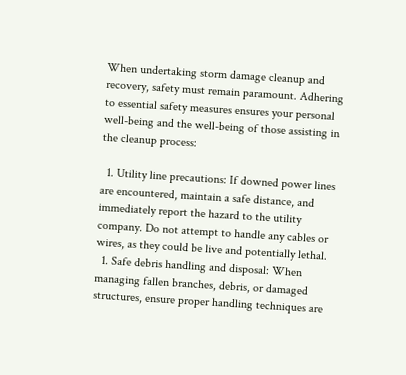When undertaking storm damage cleanup and recovery, safety must remain paramount. Adhering to essential safety measures ensures your personal well-being and the well-being of those assisting in the cleanup process:

  1. Utility line precautions: If downed power lines are encountered, maintain a safe distance, and immediately report the hazard to the utility company. Do not attempt to handle any cables or wires, as they could be live and potentially lethal.
  1. Safe debris handling and disposal: When managing fallen branches, debris, or damaged structures, ensure proper handling techniques are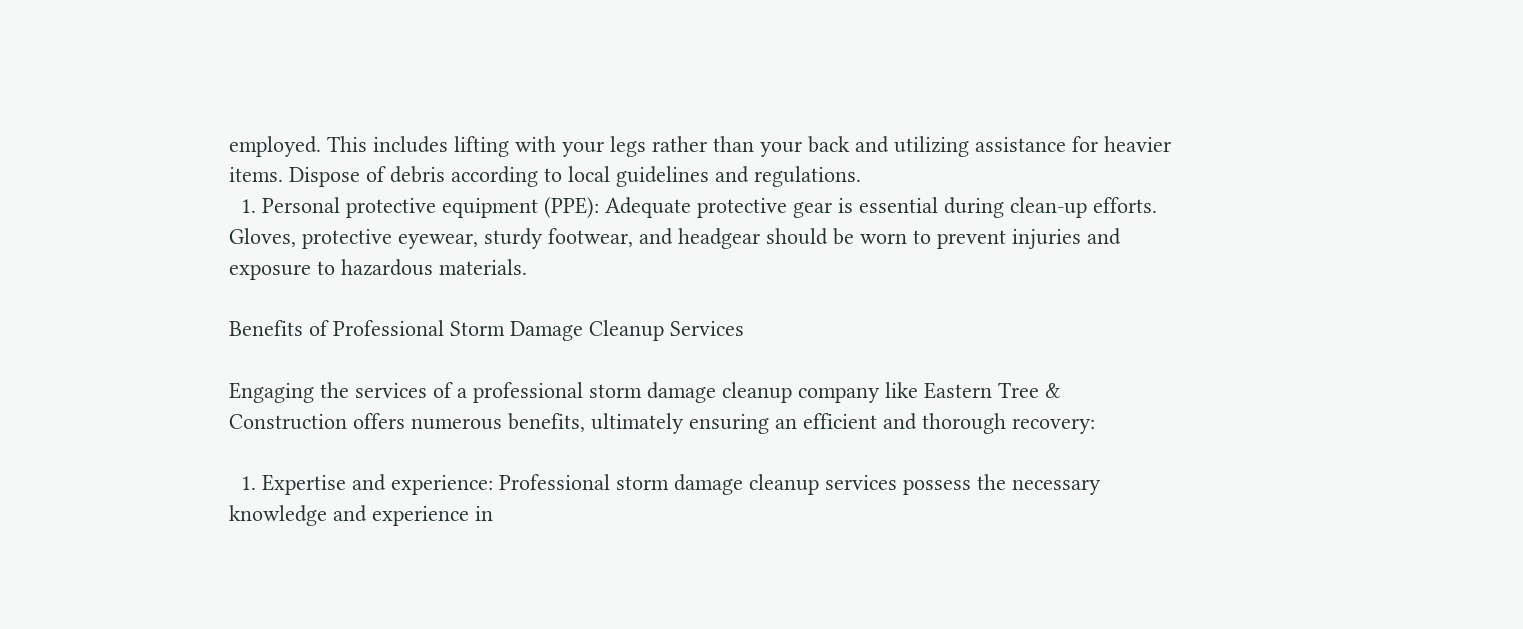employed. This includes lifting with your legs rather than your back and utilizing assistance for heavier items. Dispose of debris according to local guidelines and regulations.
  1. Personal protective equipment (PPE): Adequate protective gear is essential during clean-up efforts. Gloves, protective eyewear, sturdy footwear, and headgear should be worn to prevent injuries and exposure to hazardous materials.

Benefits of Professional Storm Damage Cleanup Services

Engaging the services of a professional storm damage cleanup company like Eastern Tree & Construction offers numerous benefits, ultimately ensuring an efficient and thorough recovery:

  1. Expertise and experience: Professional storm damage cleanup services possess the necessary knowledge and experience in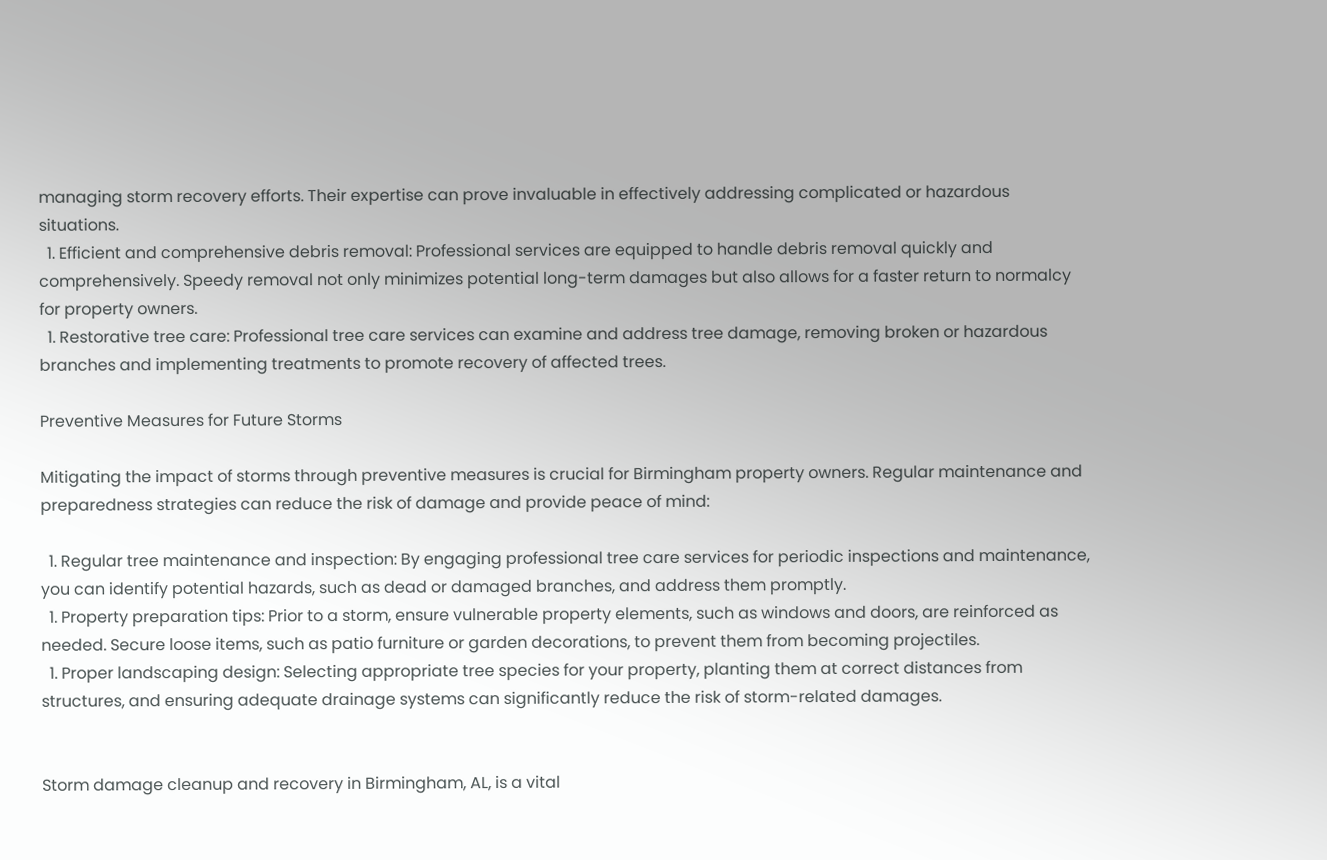managing storm recovery efforts. Their expertise can prove invaluable in effectively addressing complicated or hazardous situations.
  1. Efficient and comprehensive debris removal: Professional services are equipped to handle debris removal quickly and comprehensively. Speedy removal not only minimizes potential long-term damages but also allows for a faster return to normalcy for property owners.
  1. Restorative tree care: Professional tree care services can examine and address tree damage, removing broken or hazardous branches and implementing treatments to promote recovery of affected trees.

Preventive Measures for Future Storms

Mitigating the impact of storms through preventive measures is crucial for Birmingham property owners. Regular maintenance and preparedness strategies can reduce the risk of damage and provide peace of mind:

  1. Regular tree maintenance and inspection: By engaging professional tree care services for periodic inspections and maintenance, you can identify potential hazards, such as dead or damaged branches, and address them promptly.
  1. Property preparation tips: Prior to a storm, ensure vulnerable property elements, such as windows and doors, are reinforced as needed. Secure loose items, such as patio furniture or garden decorations, to prevent them from becoming projectiles.
  1. Proper landscaping design: Selecting appropriate tree species for your property, planting them at correct distances from structures, and ensuring adequate drainage systems can significantly reduce the risk of storm-related damages.


Storm damage cleanup and recovery in Birmingham, AL, is a vital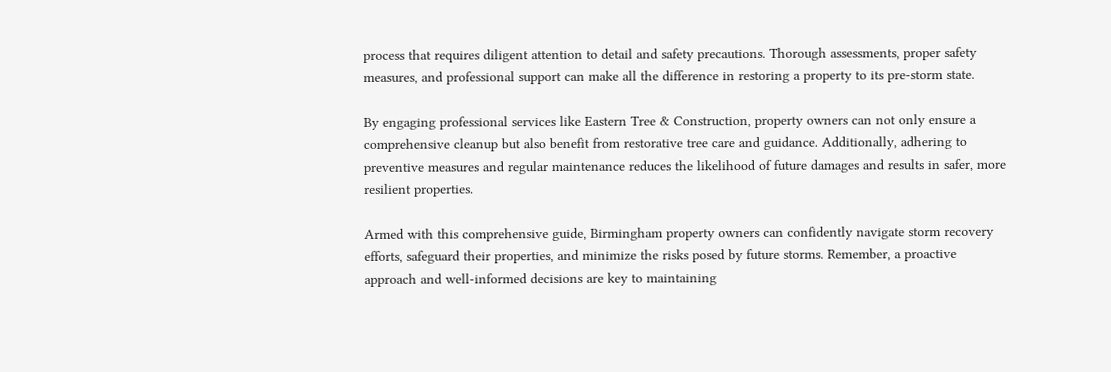process that requires diligent attention to detail and safety precautions. Thorough assessments, proper safety measures, and professional support can make all the difference in restoring a property to its pre-storm state.

By engaging professional services like Eastern Tree & Construction, property owners can not only ensure a comprehensive cleanup but also benefit from restorative tree care and guidance. Additionally, adhering to preventive measures and regular maintenance reduces the likelihood of future damages and results in safer, more resilient properties.

Armed with this comprehensive guide, Birmingham property owners can confidently navigate storm recovery efforts, safeguard their properties, and minimize the risks posed by future storms. Remember, a proactive approach and well-informed decisions are key to maintaining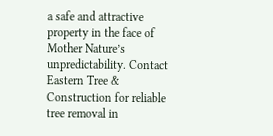a safe and attractive property in the face of Mother Nature’s unpredictability. Contact Eastern Tree & Construction for reliable tree removal in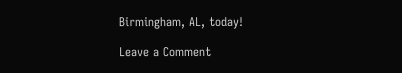Birmingham, AL, today!

Leave a Comment